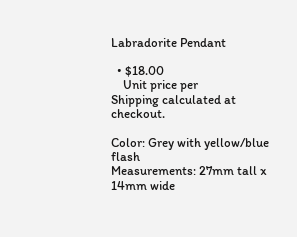Labradorite Pendant

  • $18.00
    Unit price per
Shipping calculated at checkout.

Color: Grey with yellow/blue flash
Measurements: 27mm tall x 14mm wide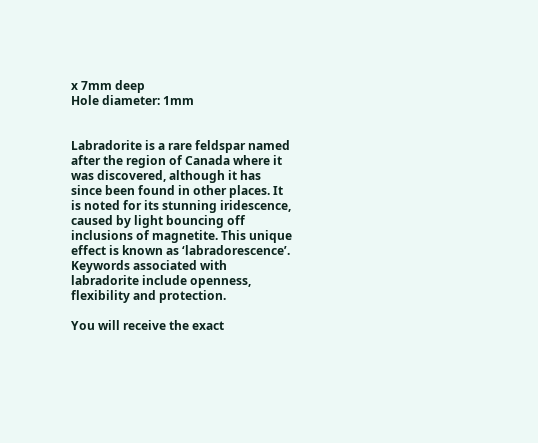x 7mm deep
Hole diameter: 1mm


Labradorite is a rare feldspar named after the region of Canada where it was discovered, although it has since been found in other places. It is noted for its stunning iridescence, caused by light bouncing off inclusions of magnetite. This unique effect is known as ‘labradorescence’. Keywords associated with labradorite include openness, flexibility and protection.

You will receive the exact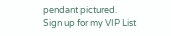pendant pictured.
Sign up for my VIP List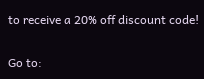to receive a 20% off discount code!

Go to: